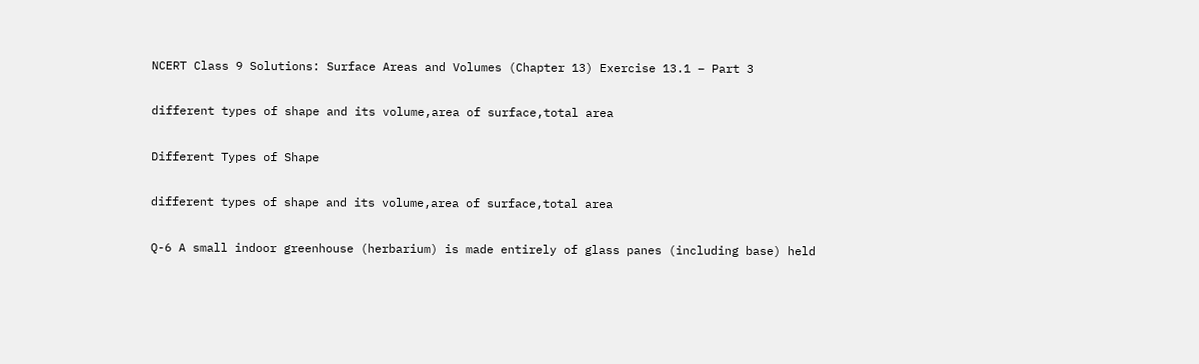NCERT Class 9 Solutions: Surface Areas and Volumes (Chapter 13) Exercise 13.1 – Part 3

different types of shape and its volume,area of surface,total area

Different Types of Shape

different types of shape and its volume,area of surface,total area

Q-6 A small indoor greenhouse (herbarium) is made entirely of glass panes (including base) held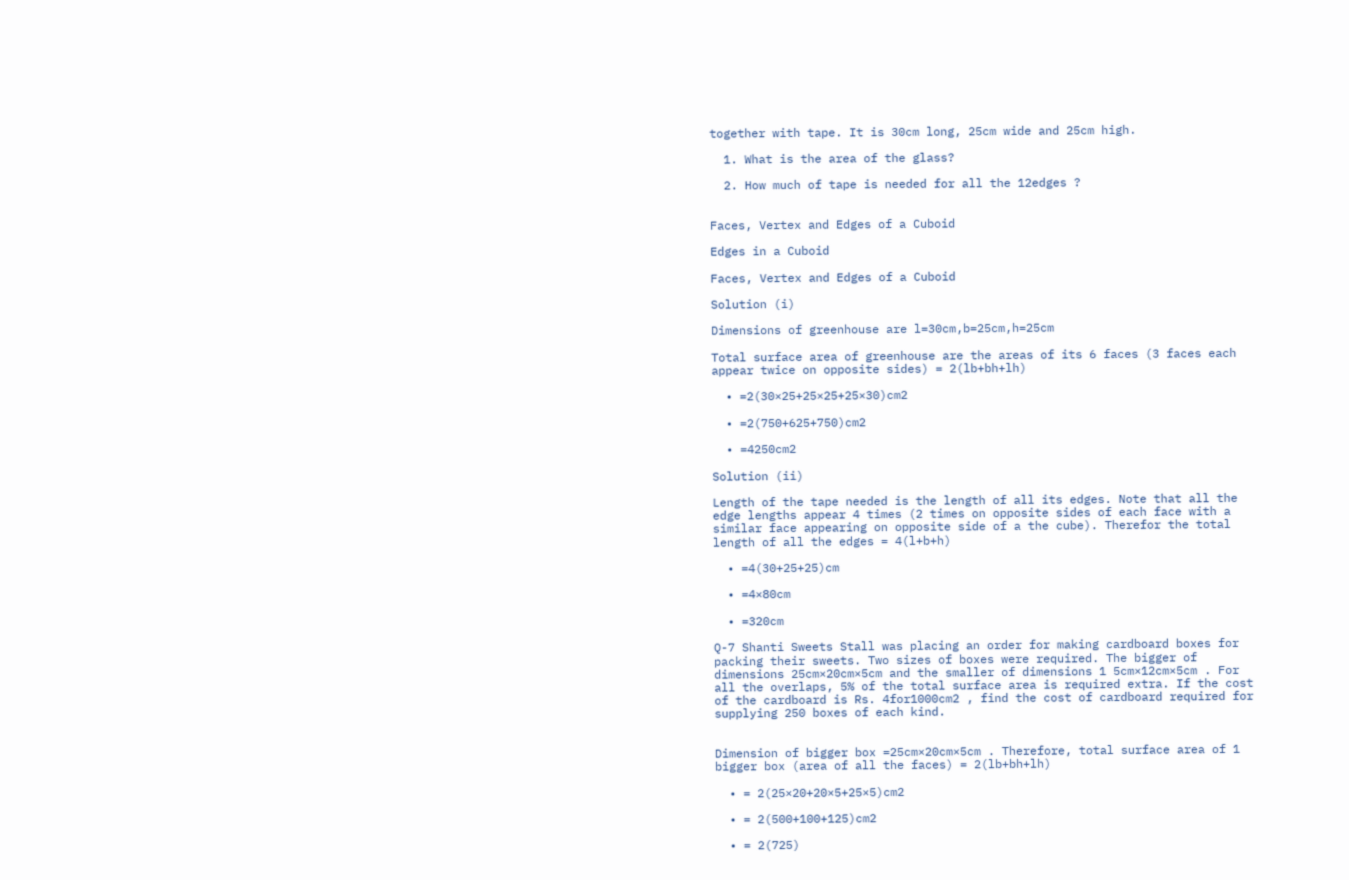together with tape. It is 30cm long, 25cm wide and 25cm high.

  1. What is the area of the glass?

  2. How much of tape is needed for all the 12edges ?


Faces, Vertex and Edges of a Cuboid

Edges in a Cuboid

Faces, Vertex and Edges of a Cuboid

Solution (i)

Dimensions of greenhouse are l=30cm,b=25cm,h=25cm

Total surface area of greenhouse are the areas of its 6 faces (3 faces each appear twice on opposite sides) = 2(lb+bh+lh)

  • =2(30×25+25×25+25×30)cm2

  • =2(750+625+750)cm2

  • =4250cm2

Solution (ii)

Length of the tape needed is the length of all its edges. Note that all the edge lengths appear 4 times (2 times on opposite sides of each face with a similar face appearing on opposite side of a the cube). Therefor the total length of all the edges = 4(l+b+h)

  • =4(30+25+25)cm

  • =4×80cm

  • =320cm

Q-7 Shanti Sweets Stall was placing an order for making cardboard boxes for packing their sweets. Two sizes of boxes were required. The bigger of dimensions 25cm×20cm×5cm and the smaller of dimensions 1 5cm×12cm×5cm . For all the overlaps, 5% of the total surface area is required extra. If the cost of the cardboard is Rs. 4for1000cm2 , find the cost of cardboard required for supplying 250 boxes of each kind.


Dimension of bigger box =25cm×20cm×5cm . Therefore, total surface area of 1 bigger box (area of all the faces) = 2(lb+bh+lh)

  • = 2(25×20+20×5+25×5)cm2

  • = 2(500+100+125)cm2

  • = 2(725)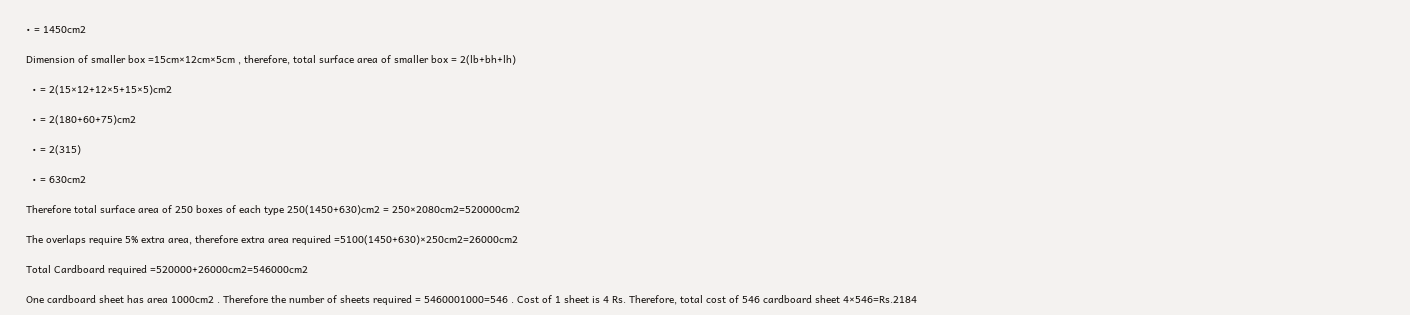• = 1450cm2

Dimension of smaller box =15cm×12cm×5cm , therefore, total surface area of smaller box = 2(lb+bh+lh)

  • = 2(15×12+12×5+15×5)cm2

  • = 2(180+60+75)cm2

  • = 2(315)

  • = 630cm2

Therefore total surface area of 250 boxes of each type 250(1450+630)cm2 = 250×2080cm2=520000cm2

The overlaps require 5% extra area, therefore extra area required =5100(1450+630)×250cm2=26000cm2

Total Cardboard required =520000+26000cm2=546000cm2

One cardboard sheet has area 1000cm2 . Therefore the number of sheets required = 5460001000=546 . Cost of 1 sheet is 4 Rs. Therefore, total cost of 546 cardboard sheet 4×546=Rs.2184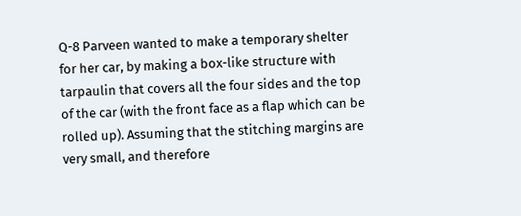Q-8 Parveen wanted to make a temporary shelter for her car, by making a box-like structure with tarpaulin that covers all the four sides and the top of the car (with the front face as a flap which can be rolled up). Assuming that the stitching margins are very small, and therefore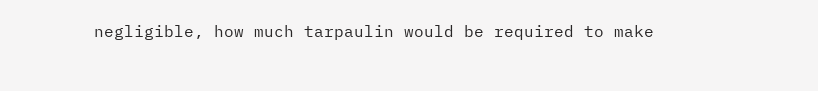negligible, how much tarpaulin would be required to make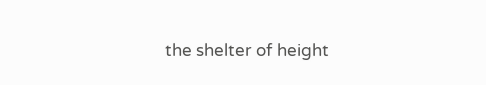the shelter of height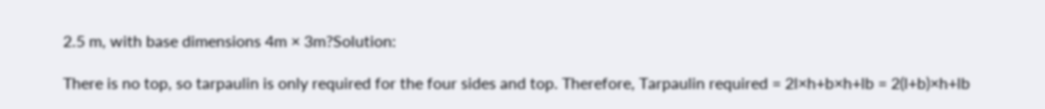2.5 m, with base dimensions 4m × 3m?Solution:

There is no top, so tarpaulin is only required for the four sides and top. Therefore, Tarpaulin required = 2l×h+b×h+lb = 2(l+b)×h+lb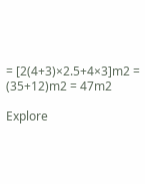= [2(4+3)×2.5+4×3]m2 = (35+12)m2 = 47m2

Explore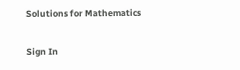Solutions for Mathematics

Sign In